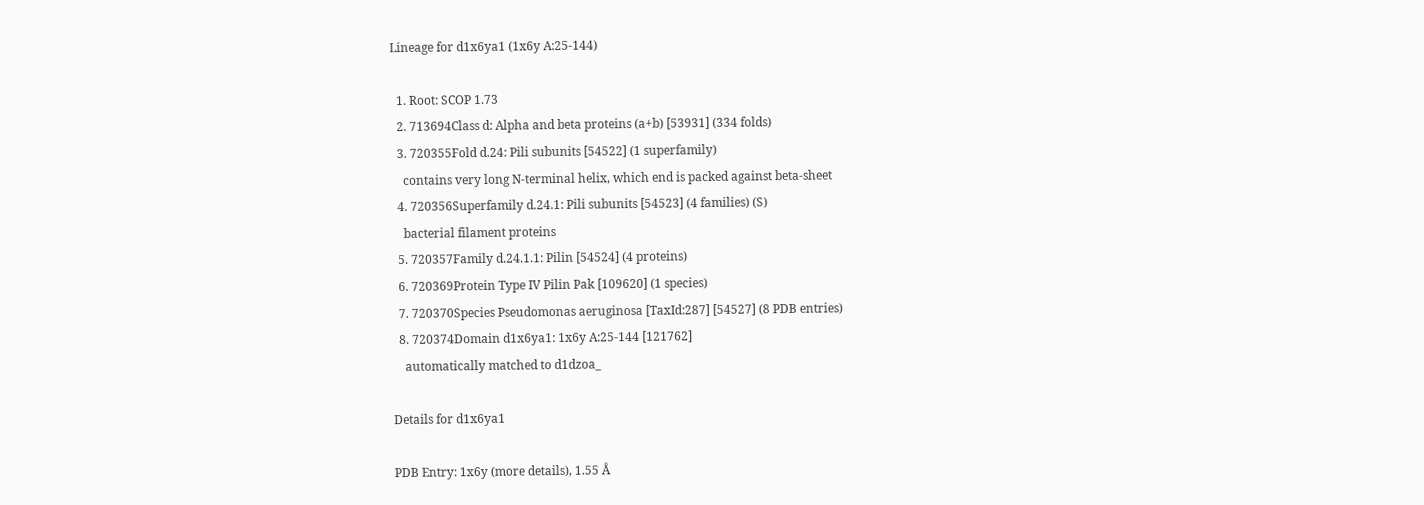Lineage for d1x6ya1 (1x6y A:25-144)

  1. Root: SCOP 1.73
  2. 713694Class d: Alpha and beta proteins (a+b) [53931] (334 folds)
  3. 720355Fold d.24: Pili subunits [54522] (1 superfamily)
    contains very long N-terminal helix, which end is packed against beta-sheet
  4. 720356Superfamily d.24.1: Pili subunits [54523] (4 families) (S)
    bacterial filament proteins
  5. 720357Family d.24.1.1: Pilin [54524] (4 proteins)
  6. 720369Protein Type IV Pilin Pak [109620] (1 species)
  7. 720370Species Pseudomonas aeruginosa [TaxId:287] [54527] (8 PDB entries)
  8. 720374Domain d1x6ya1: 1x6y A:25-144 [121762]
    automatically matched to d1dzoa_

Details for d1x6ya1

PDB Entry: 1x6y (more details), 1.55 Å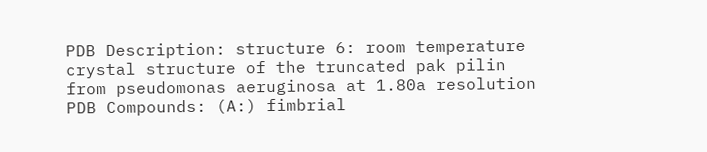PDB Description: structure 6: room temperature crystal structure of the truncated pak pilin from pseudomonas aeruginosa at 1.80a resolution
PDB Compounds: (A:) fimbrial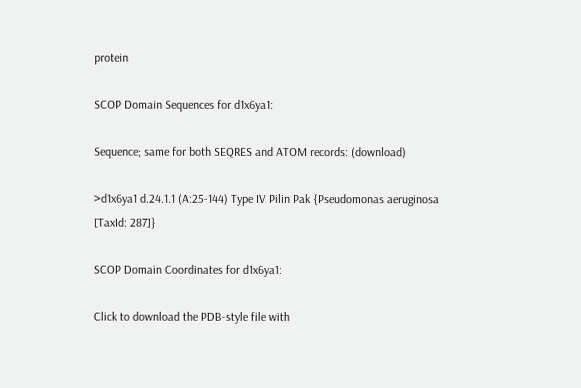protein

SCOP Domain Sequences for d1x6ya1:

Sequence; same for both SEQRES and ATOM records: (download)

>d1x6ya1 d.24.1.1 (A:25-144) Type IV Pilin Pak {Pseudomonas aeruginosa [TaxId: 287]}

SCOP Domain Coordinates for d1x6ya1:

Click to download the PDB-style file with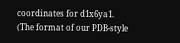coordinates for d1x6ya1.
(The format of our PDB-style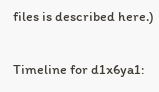files is described here.)

Timeline for d1x6ya1: